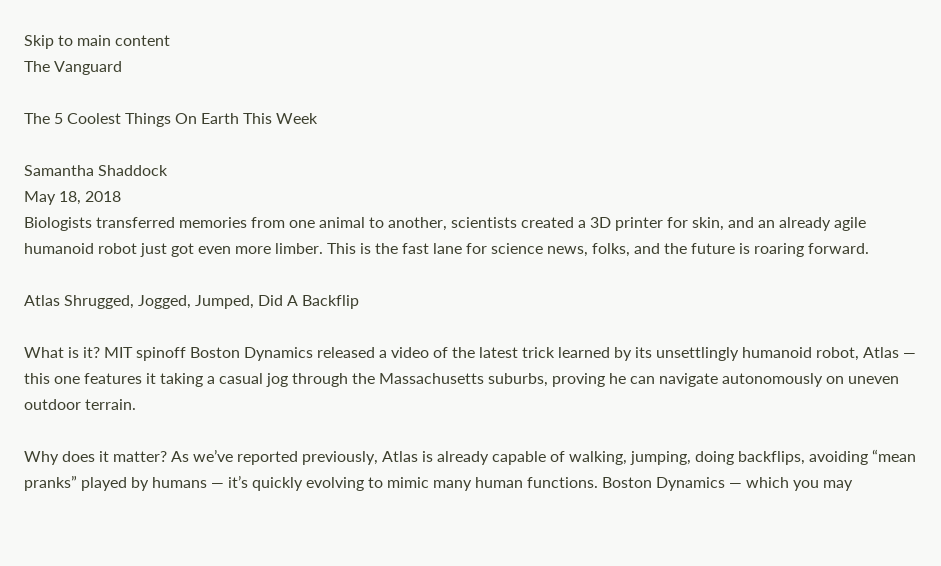Skip to main content
The Vanguard

The 5 Coolest Things On Earth This Week

Samantha Shaddock
May 18, 2018
Biologists transferred memories from one animal to another, scientists created a 3D printer for skin, and an already agile humanoid robot just got even more limber. This is the fast lane for science news, folks, and the future is roaring forward.

Atlas Shrugged, Jogged, Jumped, Did A Backflip

What is it? MIT spinoff Boston Dynamics released a video of the latest trick learned by its unsettlingly humanoid robot, Atlas — this one features it taking a casual jog through the Massachusetts suburbs, proving he can navigate autonomously on uneven outdoor terrain.

Why does it matter? As we’ve reported previously, Atlas is already capable of walking, jumping, doing backflips, avoiding “mean pranks” played by humans — it’s quickly evolving to mimic many human functions. Boston Dynamics — which you may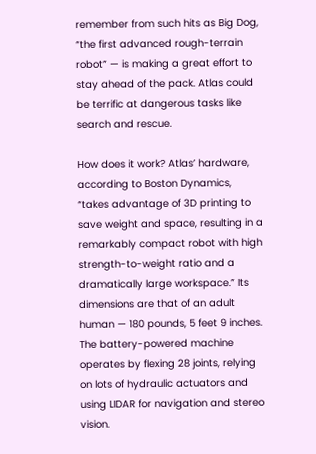remember from such hits as Big Dog, “the first advanced rough-terrain robot” — is making a great effort to stay ahead of the pack. Atlas could be terrific at dangerous tasks like search and rescue.

How does it work? Atlas’ hardware, according to Boston Dynamics, “takes advantage of 3D printing to save weight and space, resulting in a remarkably compact robot with high strength-to-weight ratio and a dramatically large workspace.” Its dimensions are that of an adult human — 180 pounds, 5 feet 9 inches. The battery-powered machine operates by flexing 28 joints, relying on lots of hydraulic actuators and using LIDAR for navigation and stereo vision.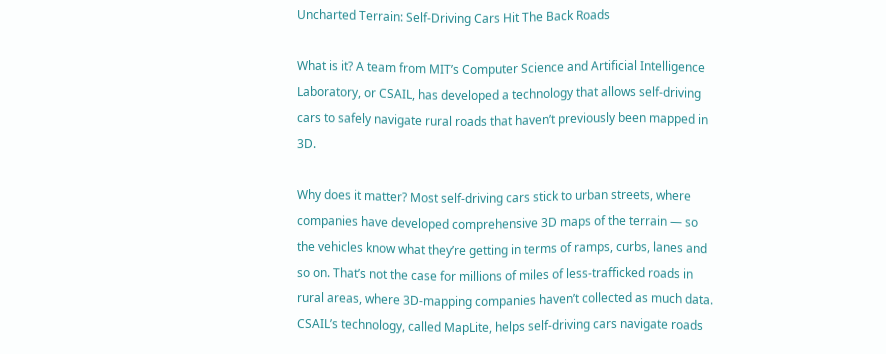Uncharted Terrain: Self-Driving Cars Hit The Back Roads

What is it? A team from MIT’s Computer Science and Artificial Intelligence Laboratory, or CSAIL, has developed a technology that allows self-driving cars to safely navigate rural roads that haven’t previously been mapped in 3D.

Why does it matter? Most self-driving cars stick to urban streets, where companies have developed comprehensive 3D maps of the terrain — so the vehicles know what they’re getting in terms of ramps, curbs, lanes and so on. That’s not the case for millions of miles of less-trafficked roads in rural areas, where 3D-mapping companies haven’t collected as much data. CSAIL’s technology, called MapLite, helps self-driving cars navigate roads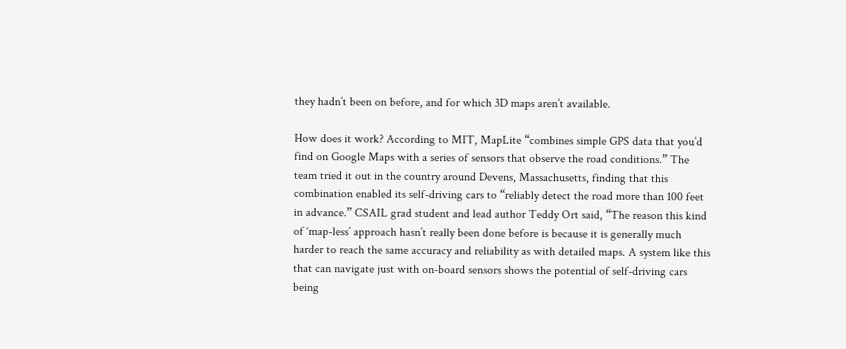they hadn’t been on before, and for which 3D maps aren’t available.

How does it work? According to MIT, MapLite “combines simple GPS data that you’d find on Google Maps with a series of sensors that observe the road conditions.” The team tried it out in the country around Devens, Massachusetts, finding that this combination enabled its self-driving cars to “reliably detect the road more than 100 feet in advance.” CSAIL grad student and lead author Teddy Ort said, “The reason this kind of ‘map-less’ approach hasn’t really been done before is because it is generally much harder to reach the same accuracy and reliability as with detailed maps. A system like this that can navigate just with on-board sensors shows the potential of self-driving cars being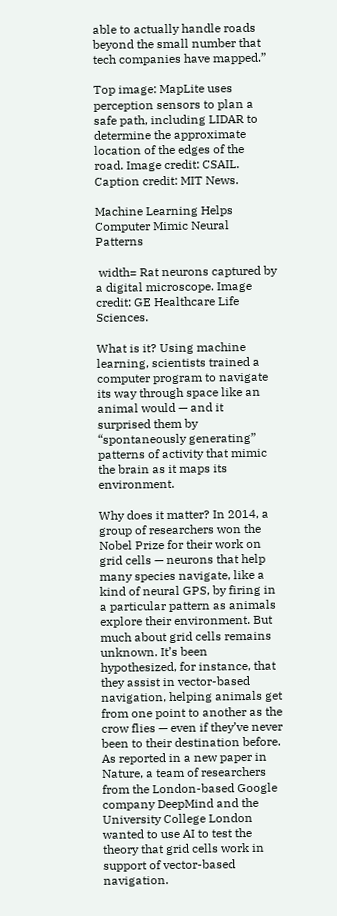able to actually handle roads beyond the small number that tech companies have mapped.”

Top image: MapLite uses perception sensors to plan a safe path, including LIDAR to determine the approximate location of the edges of the road. Image credit: CSAIL. Caption credit: MIT News.

Machine Learning Helps Computer Mimic Neural Patterns

 width= Rat neurons captured by a digital microscope. Image credit: GE Healthcare Life Sciences.

What is it? Using machine learning, scientists trained a computer program to navigate its way through space like an animal would — and it surprised them by “spontaneously generating” patterns of activity that mimic the brain as it maps its environment.

Why does it matter? In 2014, a group of researchers won the Nobel Prize for their work on grid cells — neurons that help many species navigate, like a kind of neural GPS, by firing in a particular pattern as animals explore their environment. But much about grid cells remains unknown. It’s been hypothesized, for instance, that they assist in vector-based navigation, helping animals get from one point to another as the crow flies — even if they’ve never been to their destination before. As reported in a new paper in Nature, a team of researchers from the London-based Google company DeepMind and the University College London wanted to use AI to test the theory that grid cells work in support of vector-based navigation.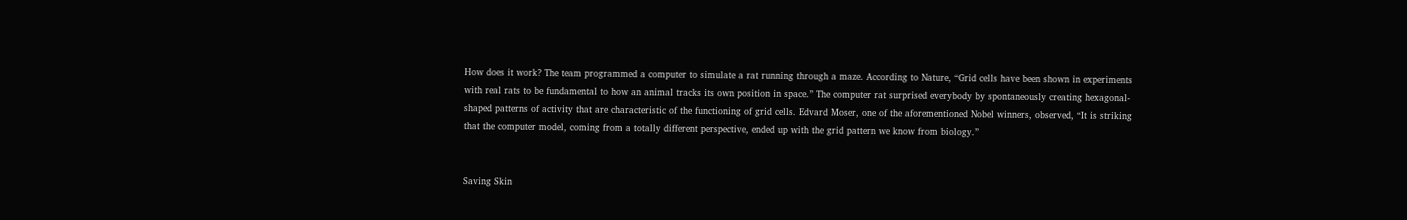How does it work? The team programmed a computer to simulate a rat running through a maze. According to Nature, “Grid cells have been shown in experiments with real rats to be fundamental to how an animal tracks its own position in space.” The computer rat surprised everybody by spontaneously creating hexagonal-shaped patterns of activity that are characteristic of the functioning of grid cells. Edvard Moser, one of the aforementioned Nobel winners, observed, “It is striking that the computer model, coming from a totally different perspective, ended up with the grid pattern we know from biology.”


Saving Skin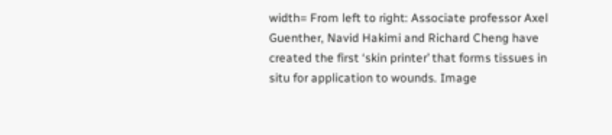width= From left to right: Associate professor Axel Guenther, Navid Hakimi and Richard Cheng have created the first ‘skin printer’ that forms tissues in situ for application to wounds. Image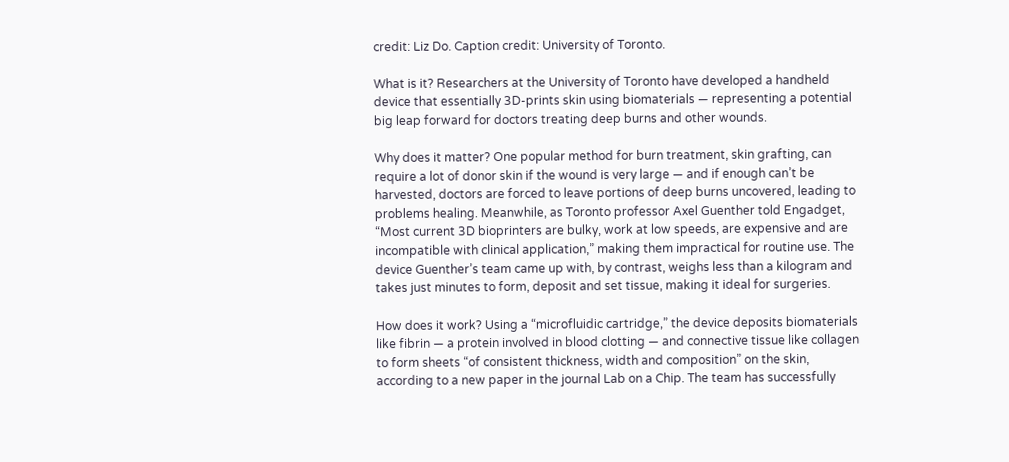credit: Liz Do. Caption credit: University of Toronto.

What is it? Researchers at the University of Toronto have developed a handheld device that essentially 3D-prints skin using biomaterials — representing a potential big leap forward for doctors treating deep burns and other wounds.

Why does it matter? One popular method for burn treatment, skin grafting, can require a lot of donor skin if the wound is very large — and if enough can’t be harvested, doctors are forced to leave portions of deep burns uncovered, leading to problems healing. Meanwhile, as Toronto professor Axel Guenther told Engadget, “Most current 3D bioprinters are bulky, work at low speeds, are expensive and are incompatible with clinical application,” making them impractical for routine use. The device Guenther’s team came up with, by contrast, weighs less than a kilogram and takes just minutes to form, deposit and set tissue, making it ideal for surgeries.

How does it work? Using a “microfluidic cartridge,” the device deposits biomaterials like fibrin — a protein involved in blood clotting — and connective tissue like collagen to form sheets “of consistent thickness, width and composition” on the skin, according to a new paper in the journal Lab on a Chip. The team has successfully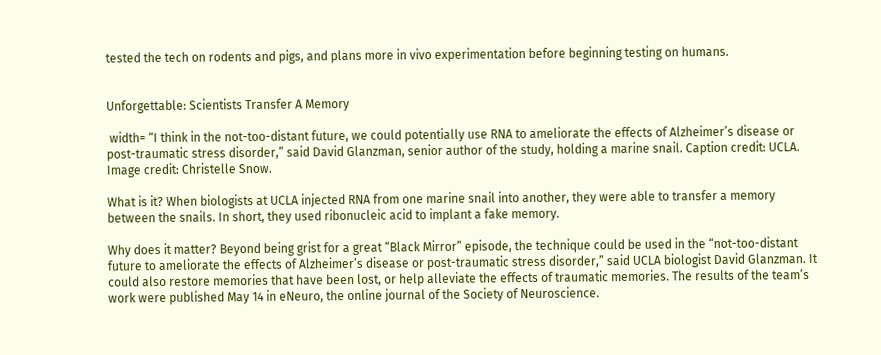tested the tech on rodents and pigs, and plans more in vivo experimentation before beginning testing on humans.


Unforgettable: Scientists Transfer A Memory

 width= “I think in the not-too-distant future, we could potentially use RNA to ameliorate the effects of Alzheimer’s disease or post-traumatic stress disorder,” said David Glanzman, senior author of the study, holding a marine snail. Caption credit: UCLA. Image credit: Christelle Snow.

What is it? When biologists at UCLA injected RNA from one marine snail into another, they were able to transfer a memory between the snails. In short, they used ribonucleic acid to implant a fake memory.

Why does it matter? Beyond being grist for a great “Black Mirror” episode, the technique could be used in the “not-too-distant future to ameliorate the effects of Alzheimer’s disease or post-traumatic stress disorder,” said UCLA biologist David Glanzman. It could also restore memories that have been lost, or help alleviate the effects of traumatic memories. The results of the team’s work were published May 14 in eNeuro, the online journal of the Society of Neuroscience.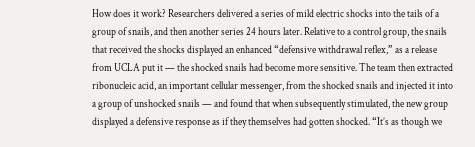How does it work? Researchers delivered a series of mild electric shocks into the tails of a group of snails, and then another series 24 hours later. Relative to a control group, the snails that received the shocks displayed an enhanced “defensive withdrawal reflex,” as a release from UCLA put it — the shocked snails had become more sensitive. The team then extracted ribonucleic acid, an important cellular messenger, from the shocked snails and injected it into a group of unshocked snails — and found that when subsequently stimulated, the new group displayed a defensive response as if they themselves had gotten shocked. “It’s as though we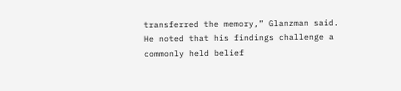transferred the memory,” Glanzman said. He noted that his findings challenge a commonly held belief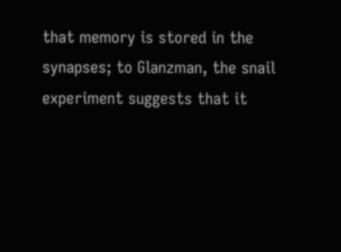that memory is stored in the synapses; to Glanzman, the snail experiment suggests that it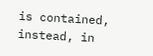is contained, instead, in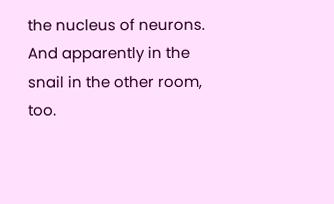the nucleus of neurons. And apparently in the snail in the other room, too.